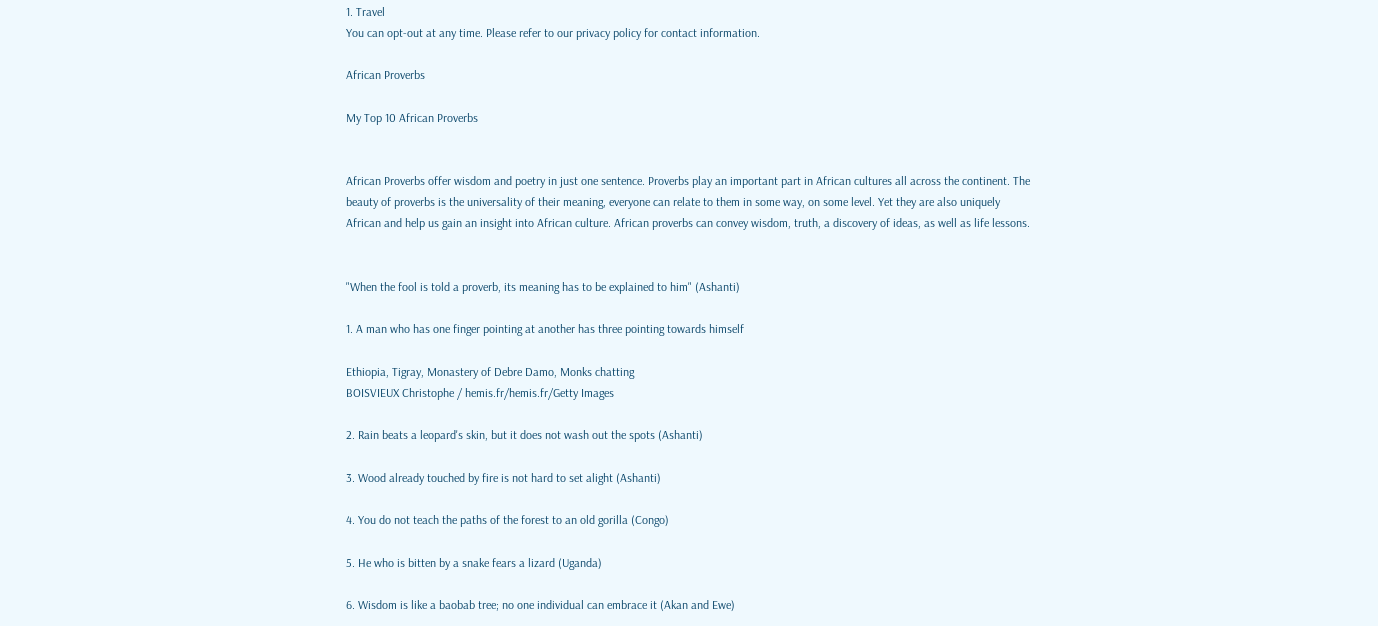1. Travel
You can opt-out at any time. Please refer to our privacy policy for contact information.

African Proverbs

My Top 10 African Proverbs


African Proverbs offer wisdom and poetry in just one sentence. Proverbs play an important part in African cultures all across the continent. The beauty of proverbs is the universality of their meaning, everyone can relate to them in some way, on some level. Yet they are also uniquely African and help us gain an insight into African culture. African proverbs can convey wisdom, truth, a discovery of ideas, as well as life lessons.


"When the fool is told a proverb, its meaning has to be explained to him" (Ashanti)

1. A man who has one finger pointing at another has three pointing towards himself

Ethiopia, Tigray, Monastery of Debre Damo, Monks chatting
BOISVIEUX Christophe / hemis.fr/hemis.fr/Getty Images

2. Rain beats a leopard's skin, but it does not wash out the spots (Ashanti)

3. Wood already touched by fire is not hard to set alight (Ashanti)

4. You do not teach the paths of the forest to an old gorilla (Congo)

5. He who is bitten by a snake fears a lizard (Uganda)

6. Wisdom is like a baobab tree; no one individual can embrace it (Akan and Ewe)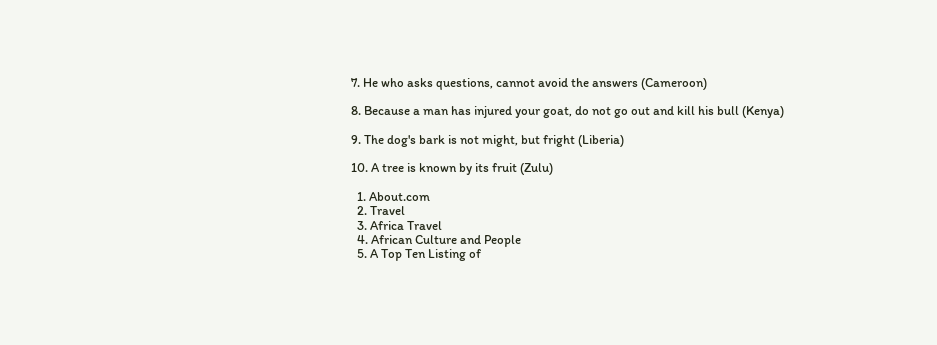7. He who asks questions, cannot avoid the answers (Cameroon)

8. Because a man has injured your goat, do not go out and kill his bull (Kenya)

9. The dog's bark is not might, but fright (Liberia)

10. A tree is known by its fruit (Zulu)

  1. About.com
  2. Travel
  3. Africa Travel
  4. African Culture and People
  5. A Top Ten Listing of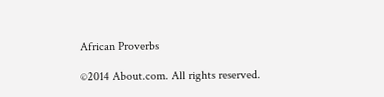African Proverbs

©2014 About.com. All rights reserved.